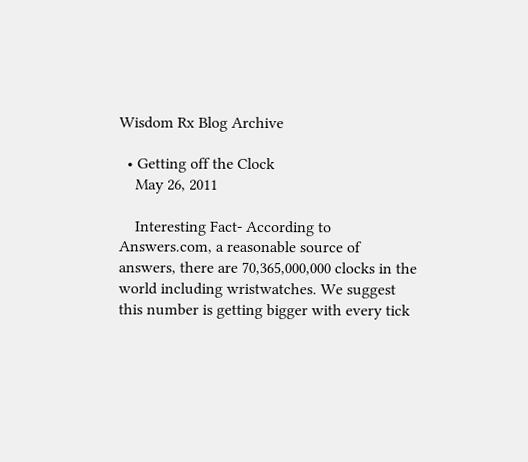Wisdom Rx Blog Archive

  • Getting off the Clock
    May 26, 2011

    Interesting Fact- According to Answers.com, a reasonable source of answers, there are 70,365,000,000 clocks in the world including wristwatches. We suggest this number is getting bigger with every tick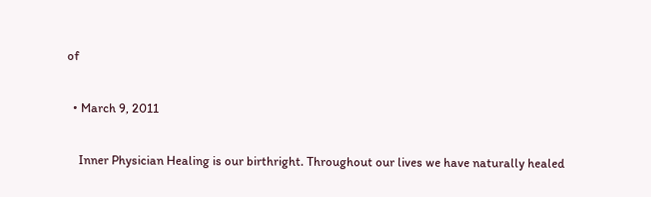of

  • March 9, 2011

    Inner Physician Healing is our birthright. Throughout our lives we have naturally healed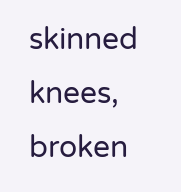skinned knees, broken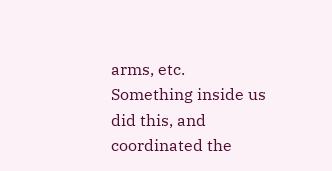arms, etc. Something inside us did this, and coordinated the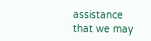assistance that we may